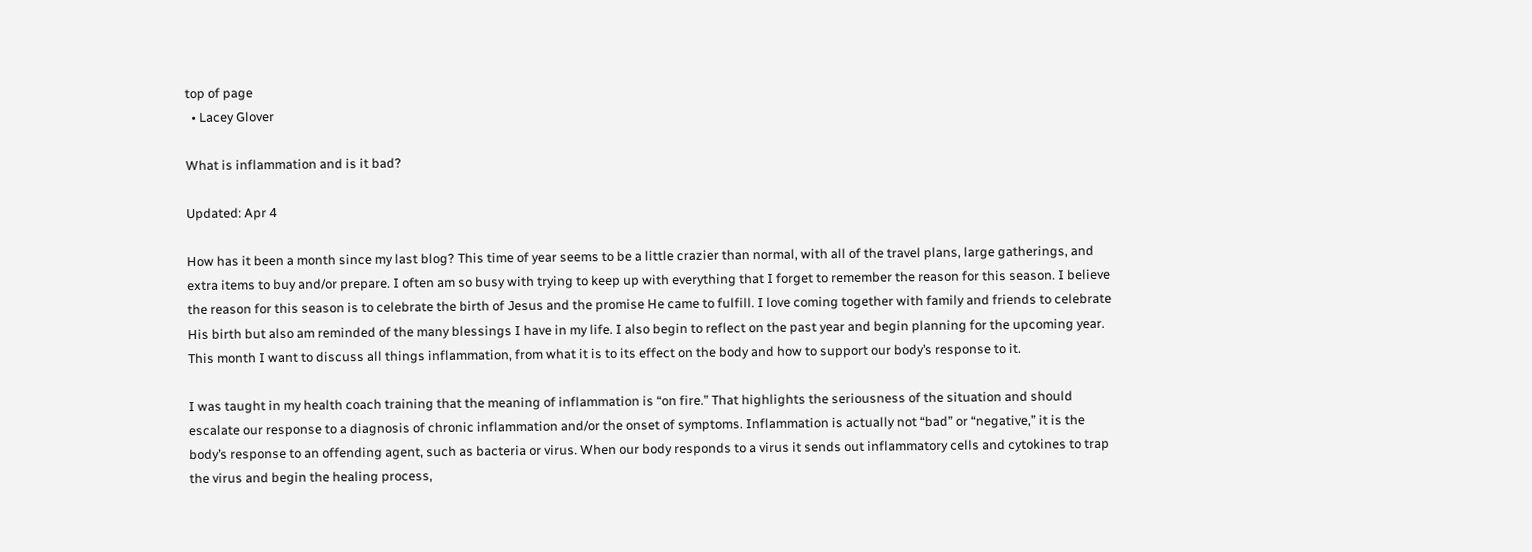top of page
  • Lacey Glover

What is inflammation and is it bad?

Updated: Apr 4

How has it been a month since my last blog? This time of year seems to be a little crazier than normal, with all of the travel plans, large gatherings, and extra items to buy and/or prepare. I often am so busy with trying to keep up with everything that I forget to remember the reason for this season. I believe the reason for this season is to celebrate the birth of Jesus and the promise He came to fulfill. I love coming together with family and friends to celebrate His birth but also am reminded of the many blessings I have in my life. I also begin to reflect on the past year and begin planning for the upcoming year. This month I want to discuss all things inflammation, from what it is to its effect on the body and how to support our body’s response to it.

I was taught in my health coach training that the meaning of inflammation is “on fire.” That highlights the seriousness of the situation and should escalate our response to a diagnosis of chronic inflammation and/or the onset of symptoms. Inflammation is actually not “bad” or “negative,” it is the body’s response to an offending agent, such as bacteria or virus. When our body responds to a virus it sends out inflammatory cells and cytokines to trap the virus and begin the healing process,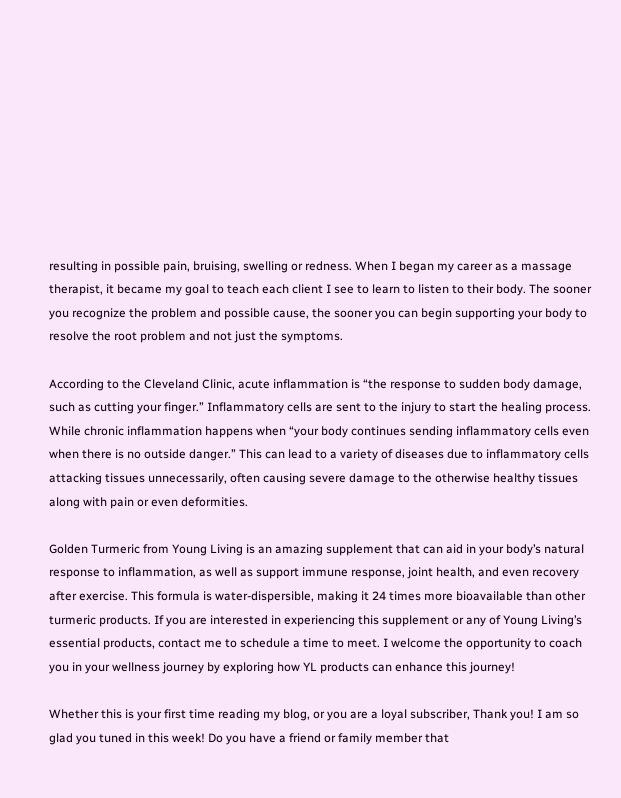resulting in possible pain, bruising, swelling or redness. When I began my career as a massage therapist, it became my goal to teach each client I see to learn to listen to their body. The sooner you recognize the problem and possible cause, the sooner you can begin supporting your body to resolve the root problem and not just the symptoms.

According to the Cleveland Clinic, acute inflammation is “the response to sudden body damage, such as cutting your finger.” Inflammatory cells are sent to the injury to start the healing process. While chronic inflammation happens when “your body continues sending inflammatory cells even when there is no outside danger.” This can lead to a variety of diseases due to inflammatory cells attacking tissues unnecessarily, often causing severe damage to the otherwise healthy tissues along with pain or even deformities.

Golden Turmeric from Young Living is an amazing supplement that can aid in your body’s natural response to inflammation, as well as support immune response, joint health, and even recovery after exercise. This formula is water-dispersible, making it 24 times more bioavailable than other turmeric products. If you are interested in experiencing this supplement or any of Young Living’s essential products, contact me to schedule a time to meet. I welcome the opportunity to coach you in your wellness journey by exploring how YL products can enhance this journey!

Whether this is your first time reading my blog, or you are a loyal subscriber, Thank you! I am so glad you tuned in this week! Do you have a friend or family member that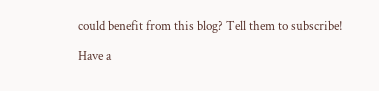could benefit from this blog? Tell them to subscribe!

Have a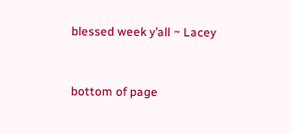blessed week y’all ~ Lacey


bottom of page